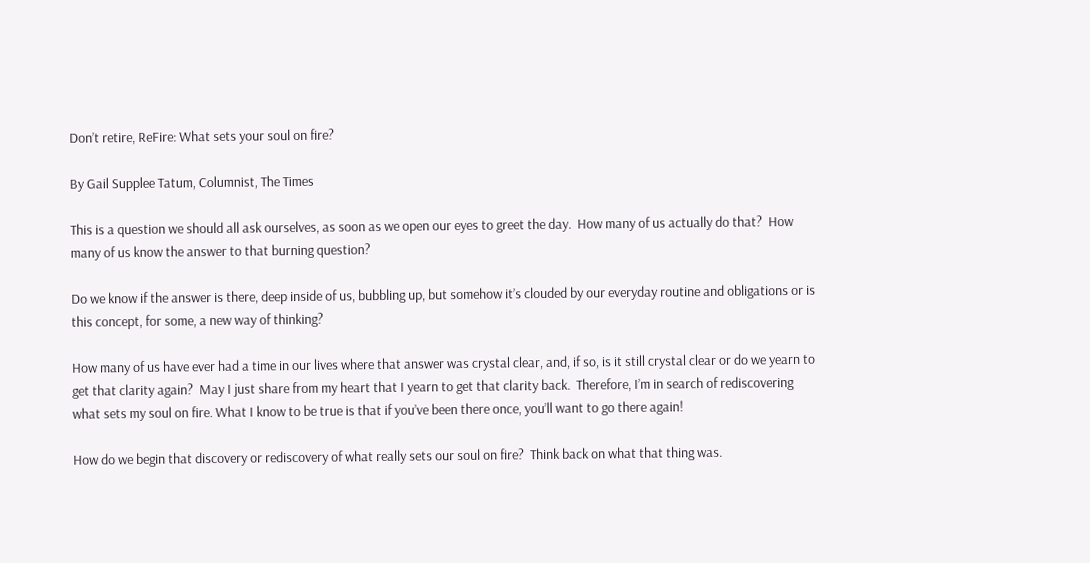Don’t retire, ReFire: What sets your soul on fire?

By Gail Supplee Tatum, Columnist, The Times

This is a question we should all ask ourselves, as soon as we open our eyes to greet the day.  How many of us actually do that?  How many of us know the answer to that burning question?

Do we know if the answer is there, deep inside of us, bubbling up, but somehow it’s clouded by our everyday routine and obligations or is this concept, for some, a new way of thinking?

How many of us have ever had a time in our lives where that answer was crystal clear, and, if so, is it still crystal clear or do we yearn to get that clarity again?  May I just share from my heart that I yearn to get that clarity back.  Therefore, I’m in search of rediscovering what sets my soul on fire. What I know to be true is that if you’ve been there once, you’ll want to go there again!

How do we begin that discovery or rediscovery of what really sets our soul on fire?  Think back on what that thing was.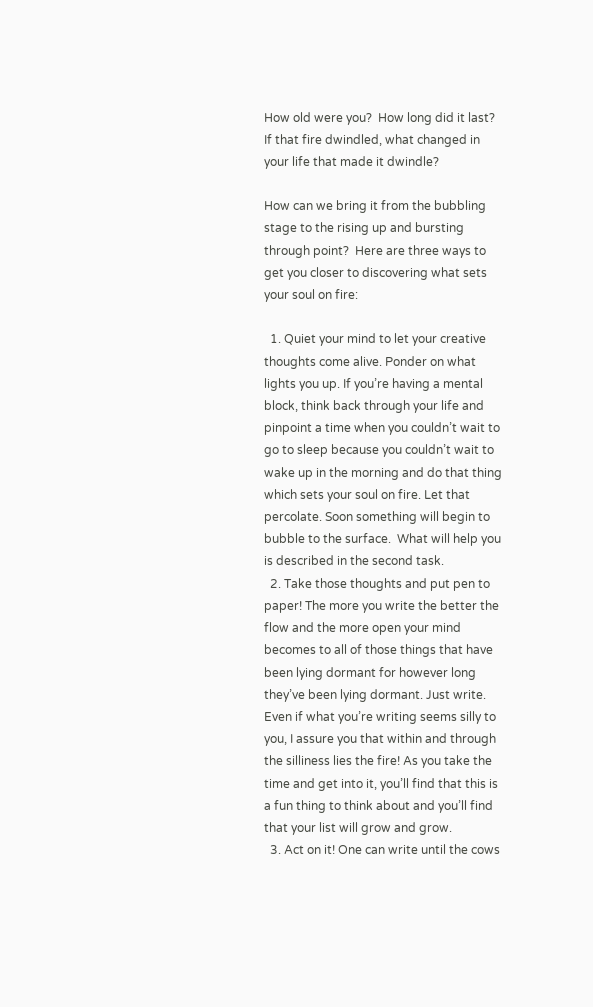How old were you?  How long did it last?  If that fire dwindled, what changed in your life that made it dwindle?

How can we bring it from the bubbling stage to the rising up and bursting through point?  Here are three ways to get you closer to discovering what sets your soul on fire:

  1. Quiet your mind to let your creative thoughts come alive. Ponder on what lights you up. If you’re having a mental block, think back through your life and pinpoint a time when you couldn’t wait to go to sleep because you couldn’t wait to wake up in the morning and do that thing which sets your soul on fire. Let that percolate. Soon something will begin to bubble to the surface.  What will help you is described in the second task.
  2. Take those thoughts and put pen to paper! The more you write the better the flow and the more open your mind becomes to all of those things that have been lying dormant for however long they’ve been lying dormant. Just write. Even if what you’re writing seems silly to you, I assure you that within and through the silliness lies the fire! As you take the time and get into it, you’ll find that this is a fun thing to think about and you’ll find that your list will grow and grow.
  3. Act on it! One can write until the cows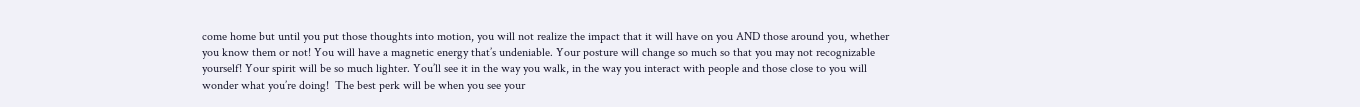come home but until you put those thoughts into motion, you will not realize the impact that it will have on you AND those around you, whether you know them or not! You will have a magnetic energy that’s undeniable. Your posture will change so much so that you may not recognizable yourself! Your spirit will be so much lighter. You’ll see it in the way you walk, in the way you interact with people and those close to you will wonder what you’re doing!  The best perk will be when you see your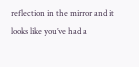reflection in the mirror and it looks like you’ve had a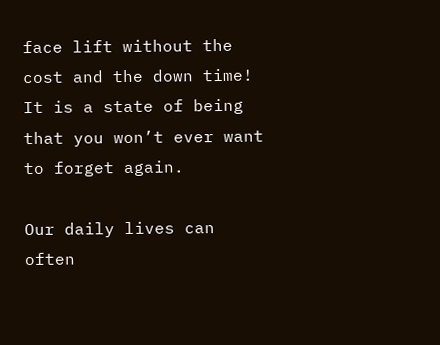face lift without the cost and the down time!  It is a state of being that you won’t ever want to forget again.

Our daily lives can often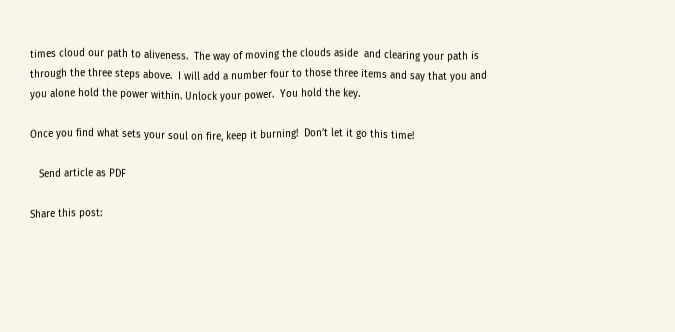times cloud our path to aliveness.  The way of moving the clouds aside  and clearing your path is through the three steps above.  I will add a number four to those three items and say that you and you alone hold the power within. Unlock your power.  You hold the key.

Once you find what sets your soul on fire, keep it burning!  Don’t let it go this time!

   Send article as PDF

Share this post: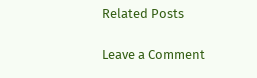Related Posts

Leave a Comment